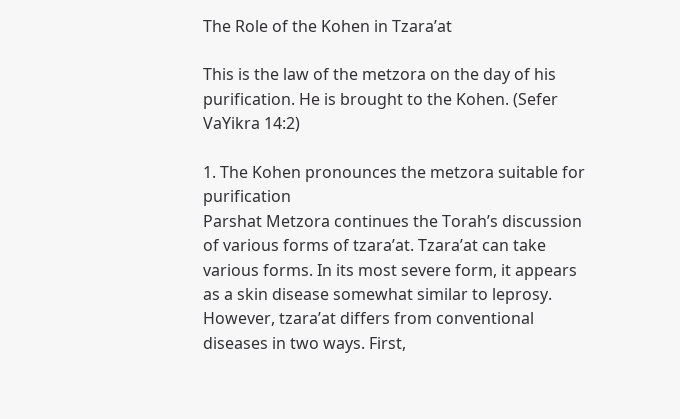The Role of the Kohen in Tzara’at

This is the law of the metzora on the day of his purification. He is brought to the Kohen. (Sefer VaYikra 14:2)

1. The Kohen pronounces the metzora suitable for purification
Parshat Metzora continues the Torah’s discussion of various forms of tzara’at. Tzara’at can take various forms. In its most severe form, it appears as a skin disease somewhat similar to leprosy. However, tzara’at differs from conventional diseases in two ways. First,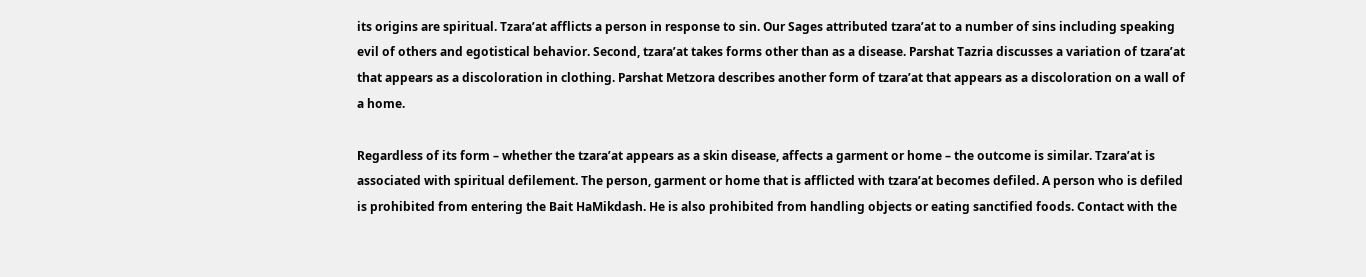its origins are spiritual. Tzara’at afflicts a person in response to sin. Our Sages attributed tzara’at to a number of sins including speaking evil of others and egotistical behavior. Second, tzara’at takes forms other than as a disease. Parshat Tazria discusses a variation of tzara’at that appears as a discoloration in clothing. Parshat Metzora describes another form of tzara’at that appears as a discoloration on a wall of a home.

Regardless of its form – whether the tzara’at appears as a skin disease, affects a garment or home – the outcome is similar. Tzara’at is associated with spiritual defilement. The person, garment or home that is afflicted with tzara’at becomes defiled. A person who is defiled is prohibited from entering the Bait HaMikdash. He is also prohibited from handling objects or eating sanctified foods. Contact with the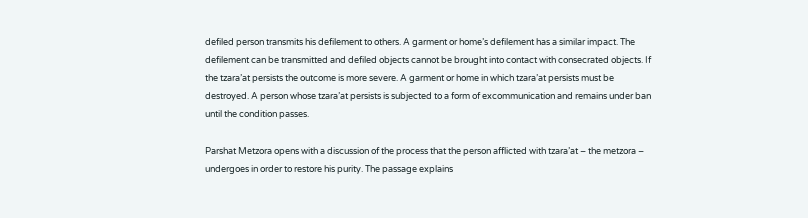defiled person transmits his defilement to others. A garment or home’s defilement has a similar impact. The defilement can be transmitted and defiled objects cannot be brought into contact with consecrated objects. If the tzara’at persists the outcome is more severe. A garment or home in which tzara’at persists must be destroyed. A person whose tzara’at persists is subjected to a form of excommunication and remains under ban until the condition passes.

Parshat Metzora opens with a discussion of the process that the person afflicted with tzara’at – the metzora – undergoes in order to restore his purity. The passage explains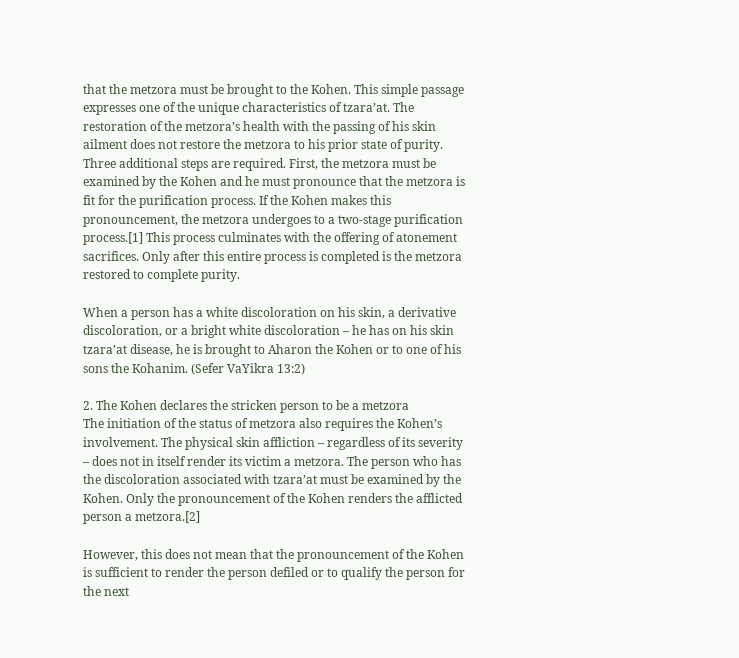that the metzora must be brought to the Kohen. This simple passage expresses one of the unique characteristics of tzara’at. The restoration of the metzora’s health with the passing of his skin ailment does not restore the metzora to his prior state of purity. Three additional steps are required. First, the metzora must be examined by the Kohen and he must pronounce that the metzora is fit for the purification process. If the Kohen makes this pronouncement, the metzora undergoes to a two-stage purification process.[1] This process culminates with the offering of atonement sacrifices. Only after this entire process is completed is the metzora restored to complete purity.

When a person has a white discoloration on his skin, a derivative discoloration, or a bright white discoloration – he has on his skin tzara’at disease, he is brought to Aharon the Kohen or to one of his sons the Kohanim. (Sefer VaYikra 13:2)

2. The Kohen declares the stricken person to be a metzora
The initiation of the status of metzora also requires the Kohen’s involvement. The physical skin affliction – regardless of its severity – does not in itself render its victim a metzora. The person who has the discoloration associated with tzara’at must be examined by the Kohen. Only the pronouncement of the Kohen renders the afflicted person a metzora.[2]

However, this does not mean that the pronouncement of the Kohen is sufficient to render the person defiled or to qualify the person for the next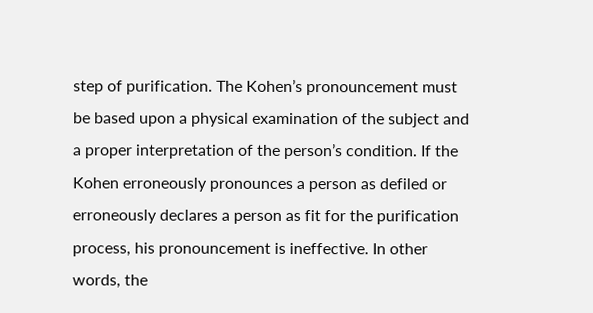step of purification. The Kohen’s pronouncement must be based upon a physical examination of the subject and a proper interpretation of the person’s condition. If the Kohen erroneously pronounces a person as defiled or erroneously declares a person as fit for the purification process, his pronouncement is ineffective. In other words, the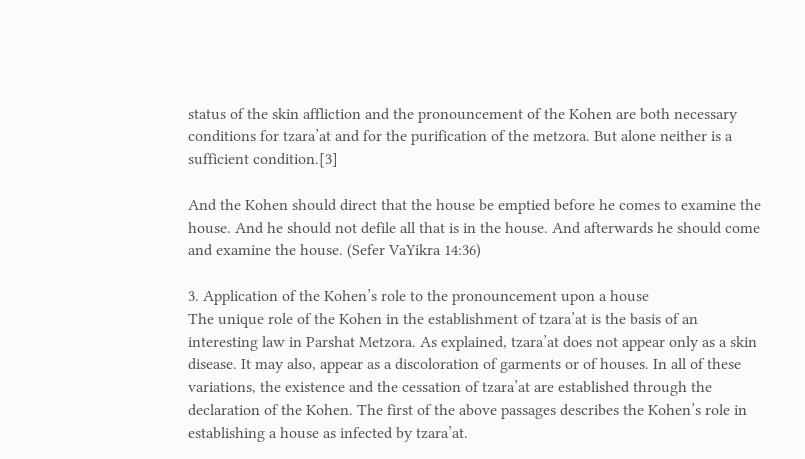status of the skin affliction and the pronouncement of the Kohen are both necessary conditions for tzara’at and for the purification of the metzora. But alone neither is a sufficient condition.[3]

And the Kohen should direct that the house be emptied before he comes to examine the house. And he should not defile all that is in the house. And afterwards he should come and examine the house. (Sefer VaYikra 14:36)

3. Application of the Kohen’s role to the pronouncement upon a house
The unique role of the Kohen in the establishment of tzara’at is the basis of an interesting law in Parshat Metzora. As explained, tzara’at does not appear only as a skin disease. It may also, appear as a discoloration of garments or of houses. In all of these variations, the existence and the cessation of tzara’at are established through the declaration of the Kohen. The first of the above passages describes the Kohen’s role in establishing a house as infected by tzara’at.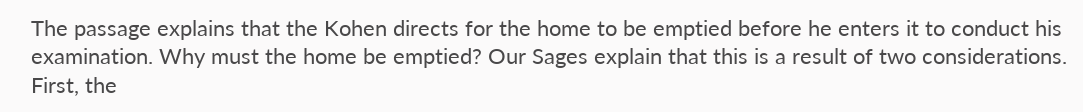The passage explains that the Kohen directs for the home to be emptied before he enters it to conduct his examination. Why must the home be emptied? Our Sages explain that this is a result of two considerations. First, the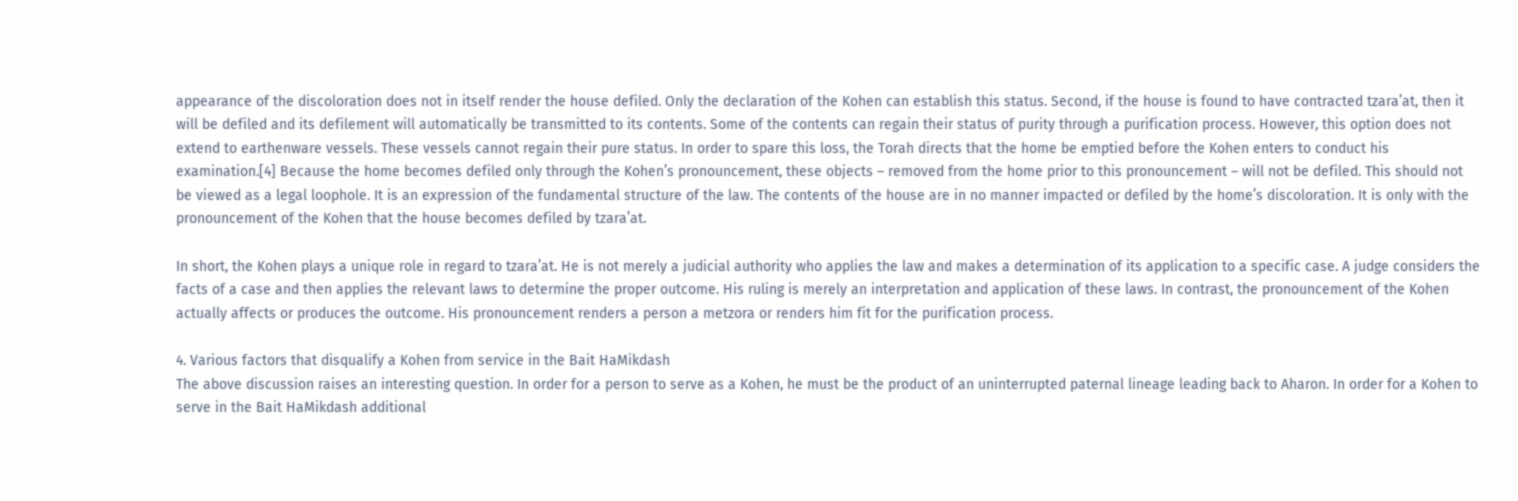appearance of the discoloration does not in itself render the house defiled. Only the declaration of the Kohen can establish this status. Second, if the house is found to have contracted tzara’at, then it will be defiled and its defilement will automatically be transmitted to its contents. Some of the contents can regain their status of purity through a purification process. However, this option does not extend to earthenware vessels. These vessels cannot regain their pure status. In order to spare this loss, the Torah directs that the home be emptied before the Kohen enters to conduct his examination.[4] Because the home becomes defiled only through the Kohen’s pronouncement, these objects – removed from the home prior to this pronouncement – will not be defiled. This should not be viewed as a legal loophole. It is an expression of the fundamental structure of the law. The contents of the house are in no manner impacted or defiled by the home’s discoloration. It is only with the pronouncement of the Kohen that the house becomes defiled by tzara’at.

In short, the Kohen plays a unique role in regard to tzara’at. He is not merely a judicial authority who applies the law and makes a determination of its application to a specific case. A judge considers the facts of a case and then applies the relevant laws to determine the proper outcome. His ruling is merely an interpretation and application of these laws. In contrast, the pronouncement of the Kohen actually affects or produces the outcome. His pronouncement renders a person a metzora or renders him fit for the purification process.

4. Various factors that disqualify a Kohen from service in the Bait HaMikdash
The above discussion raises an interesting question. In order for a person to serve as a Kohen, he must be the product of an uninterrupted paternal lineage leading back to Aharon. In order for a Kohen to serve in the Bait HaMikdash additional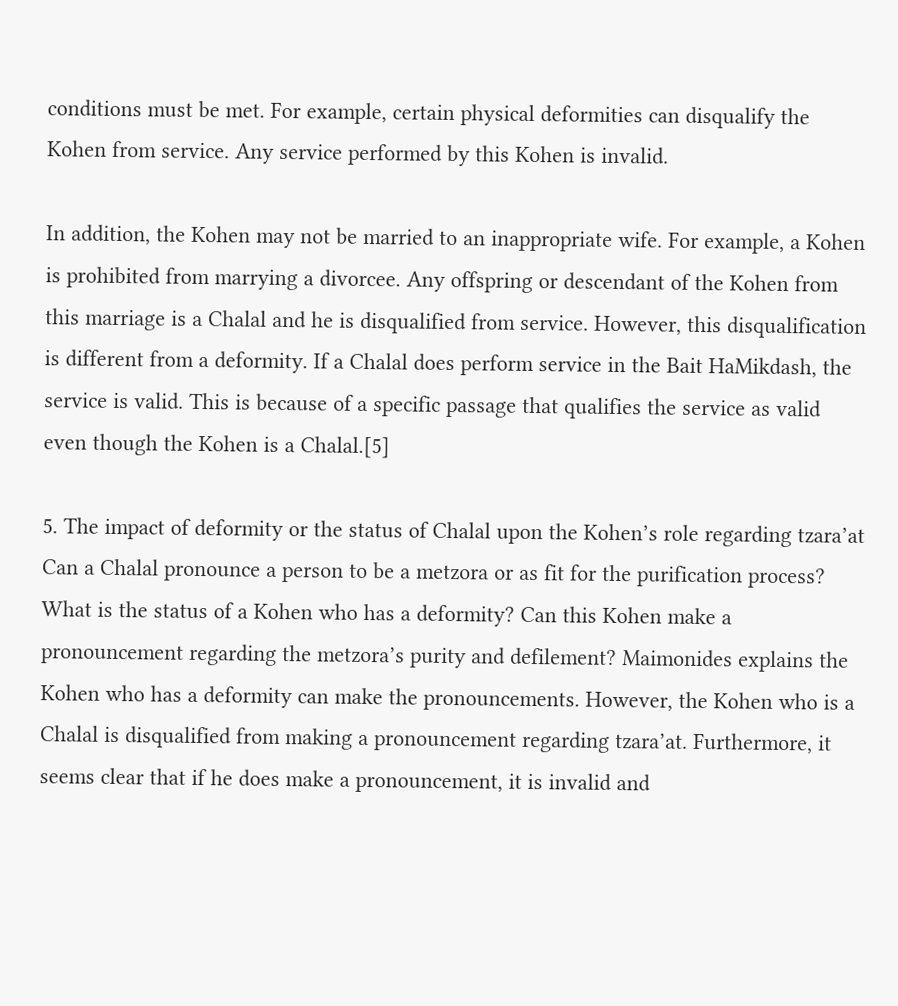conditions must be met. For example, certain physical deformities can disqualify the Kohen from service. Any service performed by this Kohen is invalid.

In addition, the Kohen may not be married to an inappropriate wife. For example, a Kohen is prohibited from marrying a divorcee. Any offspring or descendant of the Kohen from this marriage is a Chalal and he is disqualified from service. However, this disqualification is different from a deformity. If a Chalal does perform service in the Bait HaMikdash, the service is valid. This is because of a specific passage that qualifies the service as valid even though the Kohen is a Chalal.[5]

5. The impact of deformity or the status of Chalal upon the Kohen’s role regarding tzara’at
Can a Chalal pronounce a person to be a metzora or as fit for the purification process? What is the status of a Kohen who has a deformity? Can this Kohen make a pronouncement regarding the metzora’s purity and defilement? Maimonides explains the Kohen who has a deformity can make the pronouncements. However, the Kohen who is a Chalal is disqualified from making a pronouncement regarding tzara’at. Furthermore, it seems clear that if he does make a pronouncement, it is invalid and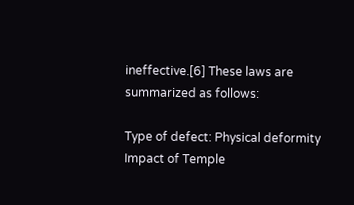ineffective.[6] These laws are summarized as follows:

Type of defect: Physical deformity
Impact of Temple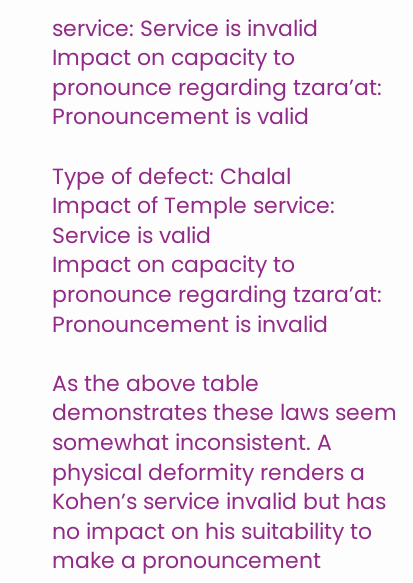service: Service is invalid
Impact on capacity to pronounce regarding tzara’at: Pronouncement is valid

Type of defect: Chalal
Impact of Temple service: Service is valid
Impact on capacity to pronounce regarding tzara’at: Pronouncement is invalid

As the above table demonstrates these laws seem somewhat inconsistent. A physical deformity renders a Kohen’s service invalid but has no impact on his suitability to make a pronouncement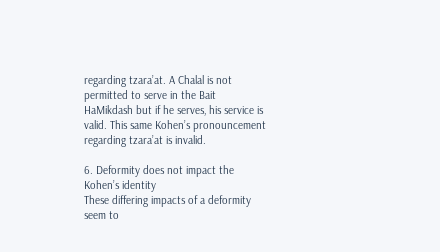regarding tzara’at. A Chalal is not permitted to serve in the Bait HaMikdash but if he serves, his service is valid. This same Kohen’s pronouncement regarding tzara’at is invalid.

6. Deformity does not impact the Kohen’s identity
These differing impacts of a deformity seem to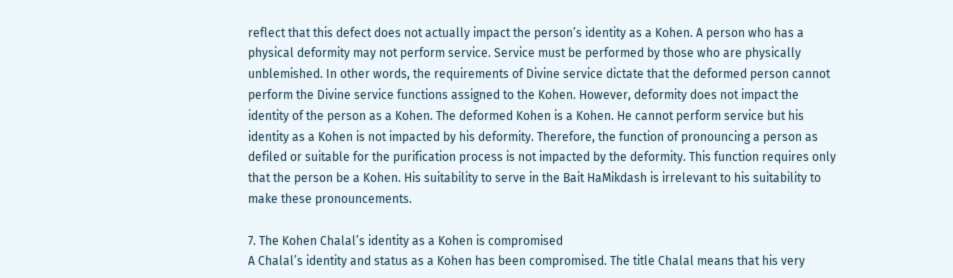reflect that this defect does not actually impact the person’s identity as a Kohen. A person who has a physical deformity may not perform service. Service must be performed by those who are physically unblemished. In other words, the requirements of Divine service dictate that the deformed person cannot perform the Divine service functions assigned to the Kohen. However, deformity does not impact the identity of the person as a Kohen. The deformed Kohen is a Kohen. He cannot perform service but his identity as a Kohen is not impacted by his deformity. Therefore, the function of pronouncing a person as defiled or suitable for the purification process is not impacted by the deformity. This function requires only that the person be a Kohen. His suitability to serve in the Bait HaMikdash is irrelevant to his suitability to make these pronouncements.

7. The Kohen Chalal’s identity as a Kohen is compromised
A Chalal’s identity and status as a Kohen has been compromised. The title Chalal means that his very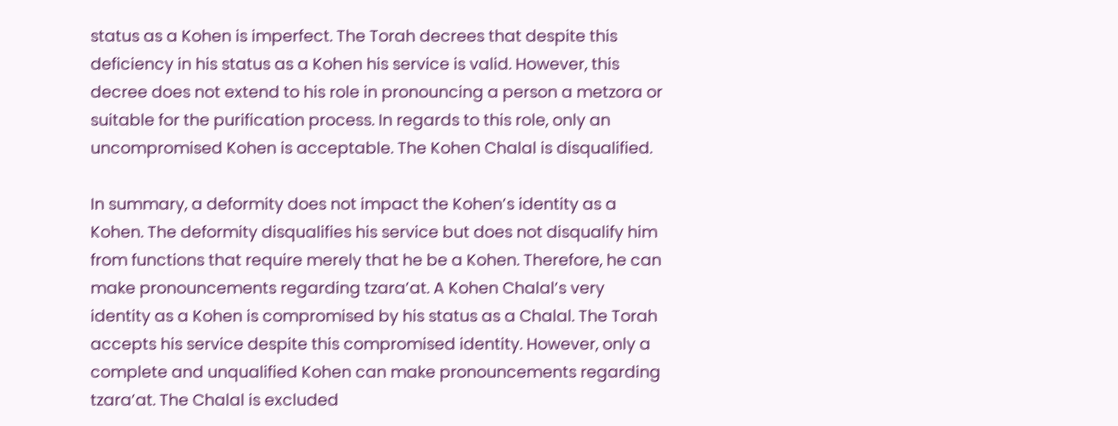status as a Kohen is imperfect. The Torah decrees that despite this deficiency in his status as a Kohen his service is valid. However, this decree does not extend to his role in pronouncing a person a metzora or suitable for the purification process. In regards to this role, only an uncompromised Kohen is acceptable. The Kohen Chalal is disqualified.

In summary, a deformity does not impact the Kohen’s identity as a Kohen. The deformity disqualifies his service but does not disqualify him from functions that require merely that he be a Kohen. Therefore, he can make pronouncements regarding tzara’at. A Kohen Chalal’s very identity as a Kohen is compromised by his status as a Chalal. The Torah accepts his service despite this compromised identity. However, only a complete and unqualified Kohen can make pronouncements regarding tzara’at. The Chalal is excluded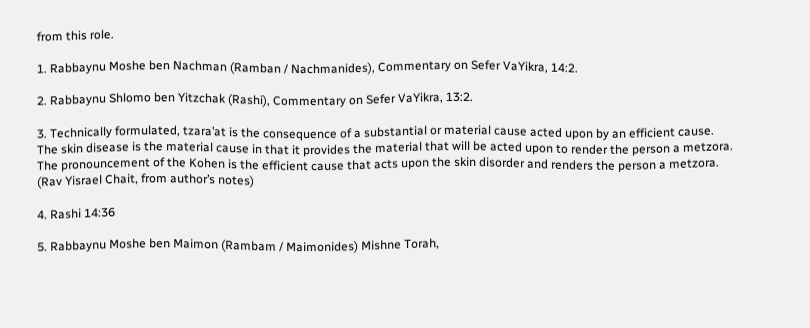from this role.

1. Rabbaynu Moshe ben Nachman (Ramban / Nachmanides), Commentary on Sefer VaYikra, 14:2.

2. Rabbaynu Shlomo ben Yitzchak (Rashi), Commentary on Sefer VaYikra, 13:2.

3. Technically formulated, tzara’at is the consequence of a substantial or material cause acted upon by an efficient cause. The skin disease is the material cause in that it provides the material that will be acted upon to render the person a metzora. The pronouncement of the Kohen is the efficient cause that acts upon the skin disorder and renders the person a metzora. (Rav Yisrael Chait, from author’s notes)

4. Rashi 14:36

5. Rabbaynu Moshe ben Maimon (Rambam / Maimonides) Mishne Torah,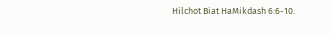Hilchot Biat HaMikdash 6:6-10.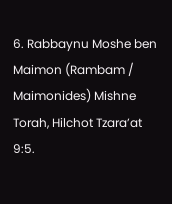6. Rabbaynu Moshe ben Maimon (Rambam / Maimonides) Mishne Torah, Hilchot Tzara’at 9:5.